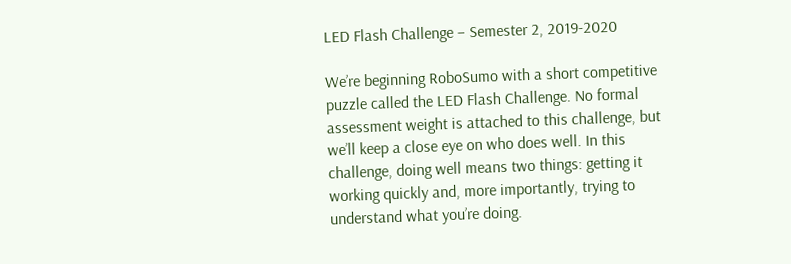LED Flash Challenge – Semester 2, 2019-2020

We’re beginning RoboSumo with a short competitive puzzle called the LED Flash Challenge. No formal assessment weight is attached to this challenge, but we’ll keep a close eye on who does well. In this challenge, doing well means two things: getting it working quickly and, more importantly, trying to understand what you’re doing.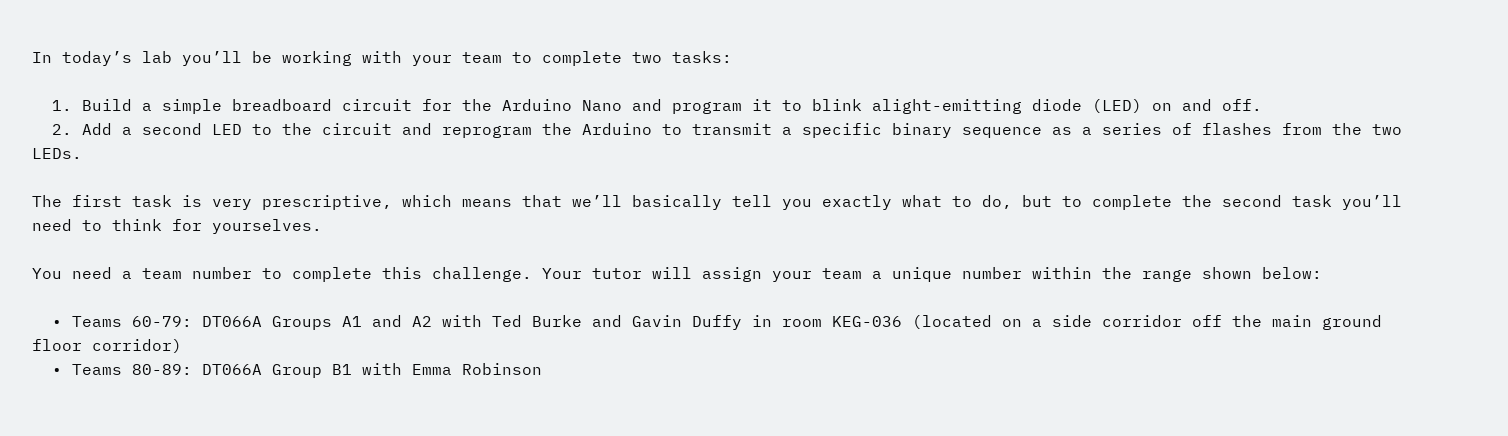In today’s lab you’ll be working with your team to complete two tasks:

  1. Build a simple breadboard circuit for the Arduino Nano and program it to blink alight-emitting diode (LED) on and off.
  2. Add a second LED to the circuit and reprogram the Arduino to transmit a specific binary sequence as a series of flashes from the two LEDs.

The first task is very prescriptive, which means that we’ll basically tell you exactly what to do, but to complete the second task you’ll need to think for yourselves.

You need a team number to complete this challenge. Your tutor will assign your team a unique number within the range shown below:

  • Teams 60-79: DT066A Groups A1 and A2 with Ted Burke and Gavin Duffy in room KEG-036 (located on a side corridor off the main ground floor corridor)
  • Teams 80-89: DT066A Group B1 with Emma Robinson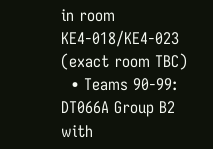in room KE4-018/KE4-023 (exact room TBC)
  • Teams 90-99: DT066A Group B2 with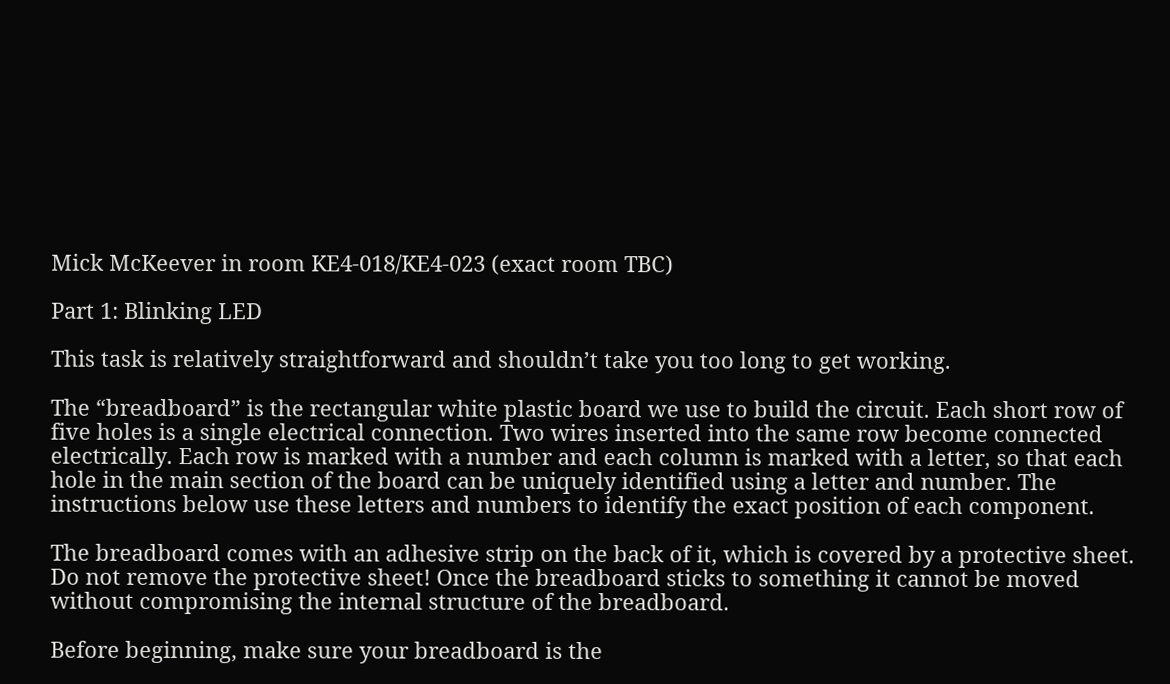Mick McKeever in room KE4-018/KE4-023 (exact room TBC)

Part 1: Blinking LED

This task is relatively straightforward and shouldn’t take you too long to get working.

The “breadboard” is the rectangular white plastic board we use to build the circuit. Each short row of five holes is a single electrical connection. Two wires inserted into the same row become connected electrically. Each row is marked with a number and each column is marked with a letter, so that each hole in the main section of the board can be uniquely identified using a letter and number. The instructions below use these letters and numbers to identify the exact position of each component.

The breadboard comes with an adhesive strip on the back of it, which is covered by a protective sheet. Do not remove the protective sheet! Once the breadboard sticks to something it cannot be moved without compromising the internal structure of the breadboard.

Before beginning, make sure your breadboard is the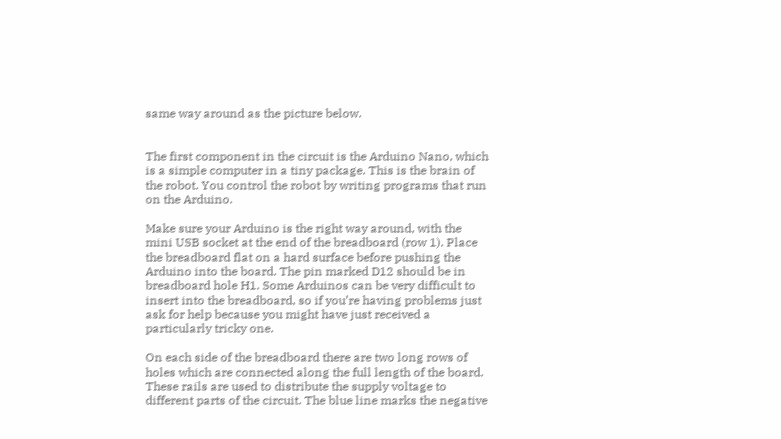same way around as the picture below.


The first component in the circuit is the Arduino Nano, which is a simple computer in a tiny package. This is the brain of the robot. You control the robot by writing programs that run on the Arduino.

Make sure your Arduino is the right way around, with the mini USB socket at the end of the breadboard (row 1). Place the breadboard flat on a hard surface before pushing the Arduino into the board. The pin marked D12 should be in breadboard hole H1. Some Arduinos can be very difficult to insert into the breadboard, so if you’re having problems just ask for help because you might have just received a particularly tricky one.

On each side of the breadboard there are two long rows of holes which are connected along the full length of the board. These rails are used to distribute the supply voltage to different parts of the circuit. The blue line marks the negative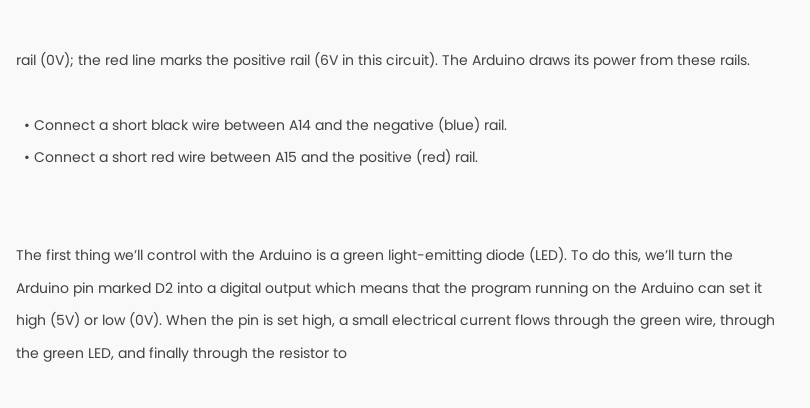rail (0V); the red line marks the positive rail (6V in this circuit). The Arduino draws its power from these rails.

  • Connect a short black wire between A14 and the negative (blue) rail.
  • Connect a short red wire between A15 and the positive (red) rail.


The first thing we’ll control with the Arduino is a green light-emitting diode (LED). To do this, we’ll turn the Arduino pin marked D2 into a digital output which means that the program running on the Arduino can set it high (5V) or low (0V). When the pin is set high, a small electrical current flows through the green wire, through the green LED, and finally through the resistor to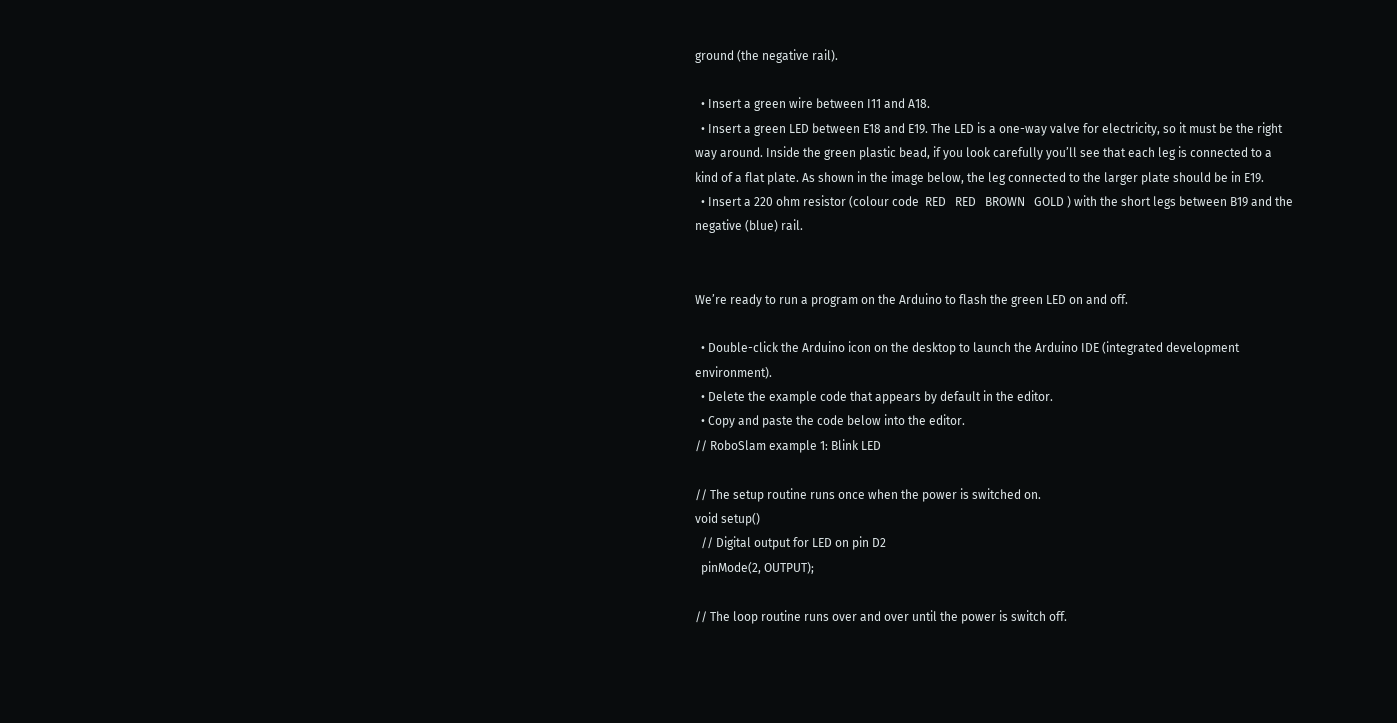ground (the negative rail).

  • Insert a green wire between I11 and A18.
  • Insert a green LED between E18 and E19. The LED is a one-way valve for electricity, so it must be the right way around. Inside the green plastic bead, if you look carefully you’ll see that each leg is connected to a kind of a flat plate. As shown in the image below, the leg connected to the larger plate should be in E19.
  • Insert a 220 ohm resistor (colour code  RED   RED   BROWN   GOLD ) with the short legs between B19 and the negative (blue) rail.


We’re ready to run a program on the Arduino to flash the green LED on and off.

  • Double-click the Arduino icon on the desktop to launch the Arduino IDE (integrated development environment).
  • Delete the example code that appears by default in the editor.
  • Copy and paste the code below into the editor.
// RoboSlam example 1: Blink LED

// The setup routine runs once when the power is switched on.
void setup()
  // Digital output for LED on pin D2
  pinMode(2, OUTPUT);

// The loop routine runs over and over until the power is switch off.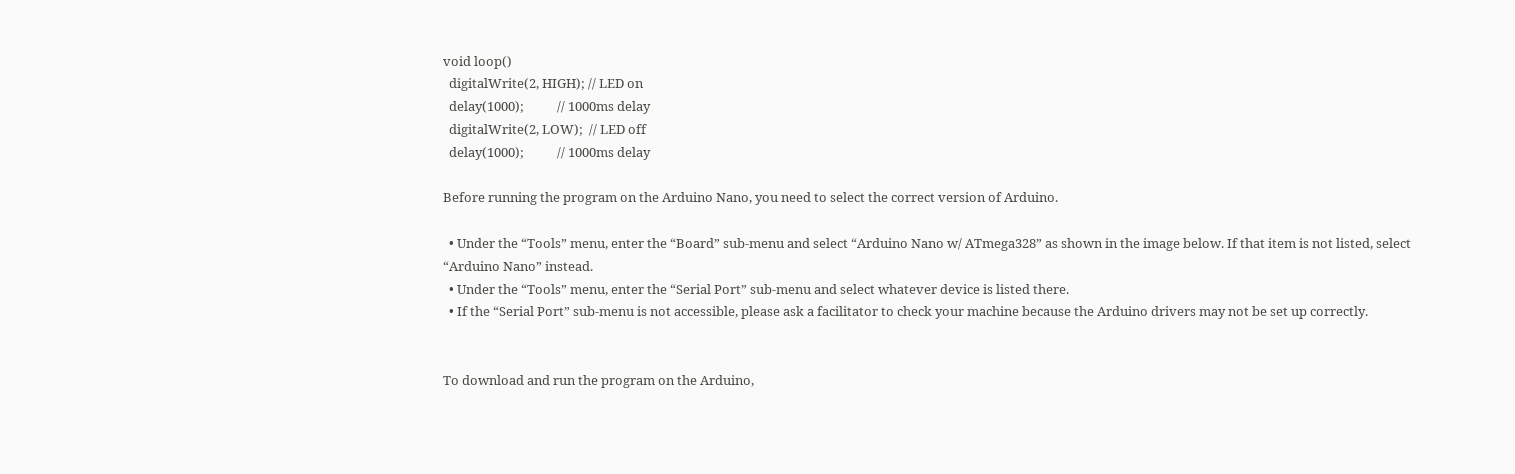void loop()
  digitalWrite(2, HIGH); // LED on
  delay(1000);           // 1000ms delay
  digitalWrite(2, LOW);  // LED off
  delay(1000);           // 1000ms delay

Before running the program on the Arduino Nano, you need to select the correct version of Arduino.

  • Under the “Tools” menu, enter the “Board” sub-menu and select “Arduino Nano w/ ATmega328” as shown in the image below. If that item is not listed, select “Arduino Nano” instead.
  • Under the “Tools” menu, enter the “Serial Port” sub-menu and select whatever device is listed there.
  • If the “Serial Port” sub-menu is not accessible, please ask a facilitator to check your machine because the Arduino drivers may not be set up correctly.


To download and run the program on the Arduino,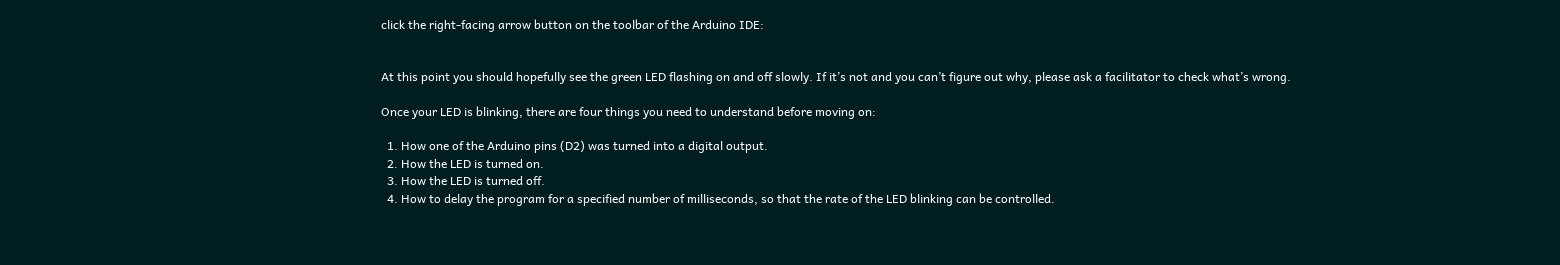click the right-facing arrow button on the toolbar of the Arduino IDE:


At this point you should hopefully see the green LED flashing on and off slowly. If it’s not and you can’t figure out why, please ask a facilitator to check what’s wrong.

Once your LED is blinking, there are four things you need to understand before moving on:

  1. How one of the Arduino pins (D2) was turned into a digital output.
  2. How the LED is turned on.
  3. How the LED is turned off.
  4. How to delay the program for a specified number of milliseconds, so that the rate of the LED blinking can be controlled.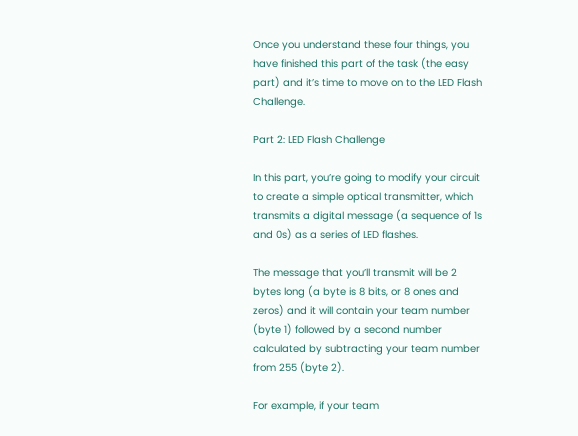Once you understand these four things, you have finished this part of the task (the easy part) and it’s time to move on to the LED Flash Challenge.

Part 2: LED Flash Challenge

In this part, you’re going to modify your circuit to create a simple optical transmitter, which transmits a digital message (a sequence of 1s and 0s) as a series of LED flashes.

The message that you’ll transmit will be 2 bytes long (a byte is 8 bits, or 8 ones and zeros) and it will contain your team number (byte 1) followed by a second number calculated by subtracting your team number from 255 (byte 2).

For example, if your team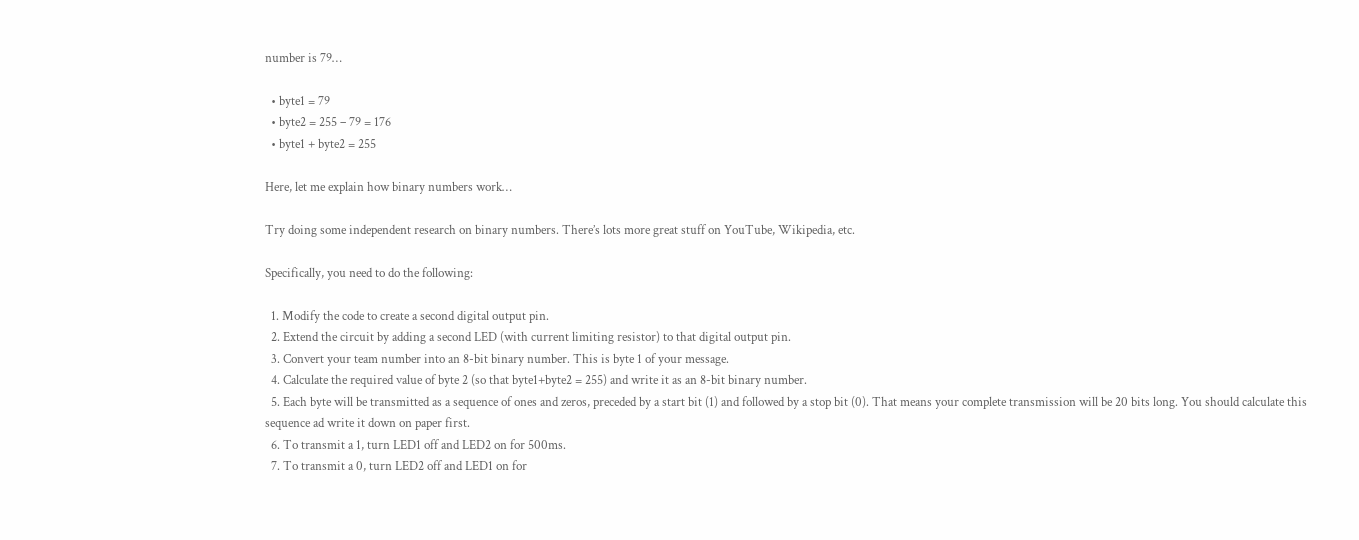number is 79…

  • byte1 = 79
  • byte2 = 255 – 79 = 176
  • byte1 + byte2 = 255

Here, let me explain how binary numbers work…

Try doing some independent research on binary numbers. There’s lots more great stuff on YouTube, Wikipedia, etc.

Specifically, you need to do the following:

  1. Modify the code to create a second digital output pin.
  2. Extend the circuit by adding a second LED (with current limiting resistor) to that digital output pin.
  3. Convert your team number into an 8-bit binary number. This is byte 1 of your message.
  4. Calculate the required value of byte 2 (so that byte1+byte2 = 255) and write it as an 8-bit binary number.
  5. Each byte will be transmitted as a sequence of ones and zeros, preceded by a start bit (1) and followed by a stop bit (0). That means your complete transmission will be 20 bits long. You should calculate this sequence ad write it down on paper first.
  6. To transmit a 1, turn LED1 off and LED2 on for 500ms.
  7. To transmit a 0, turn LED2 off and LED1 on for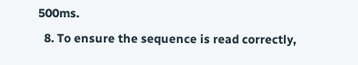500ms.
  8. To ensure the sequence is read correctly,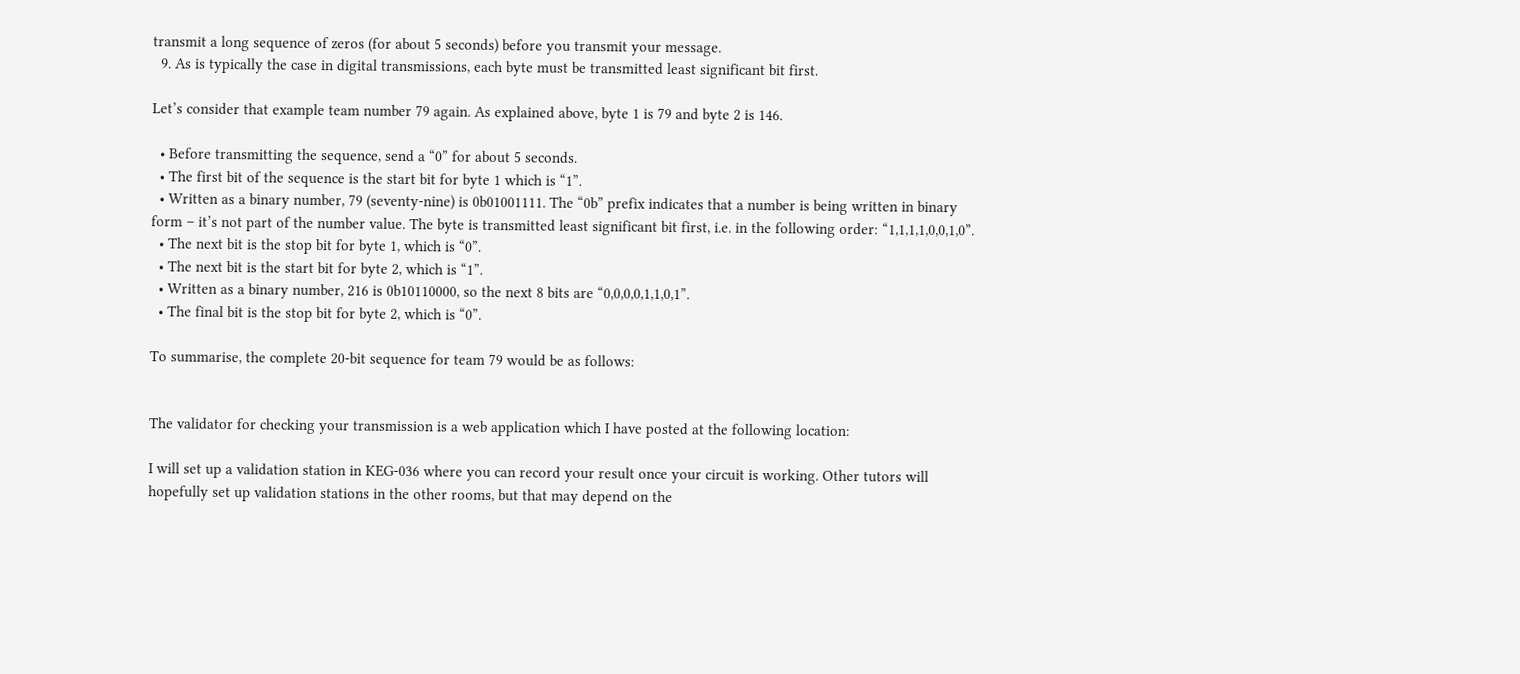transmit a long sequence of zeros (for about 5 seconds) before you transmit your message.
  9. As is typically the case in digital transmissions, each byte must be transmitted least significant bit first.

Let’s consider that example team number 79 again. As explained above, byte 1 is 79 and byte 2 is 146.

  • Before transmitting the sequence, send a “0” for about 5 seconds.
  • The first bit of the sequence is the start bit for byte 1 which is “1”.
  • Written as a binary number, 79 (seventy-nine) is 0b01001111. The “0b” prefix indicates that a number is being written in binary form – it’s not part of the number value. The byte is transmitted least significant bit first, i.e. in the following order: “1,1,1,1,0,0,1,0”.
  • The next bit is the stop bit for byte 1, which is “0”.
  • The next bit is the start bit for byte 2, which is “1”.
  • Written as a binary number, 216 is 0b10110000, so the next 8 bits are “0,0,0,0,1,1,0,1”.
  • The final bit is the stop bit for byte 2, which is “0”.

To summarise, the complete 20-bit sequence for team 79 would be as follows:


The validator for checking your transmission is a web application which I have posted at the following location:

I will set up a validation station in KEG-036 where you can record your result once your circuit is working. Other tutors will hopefully set up validation stations in the other rooms, but that may depend on the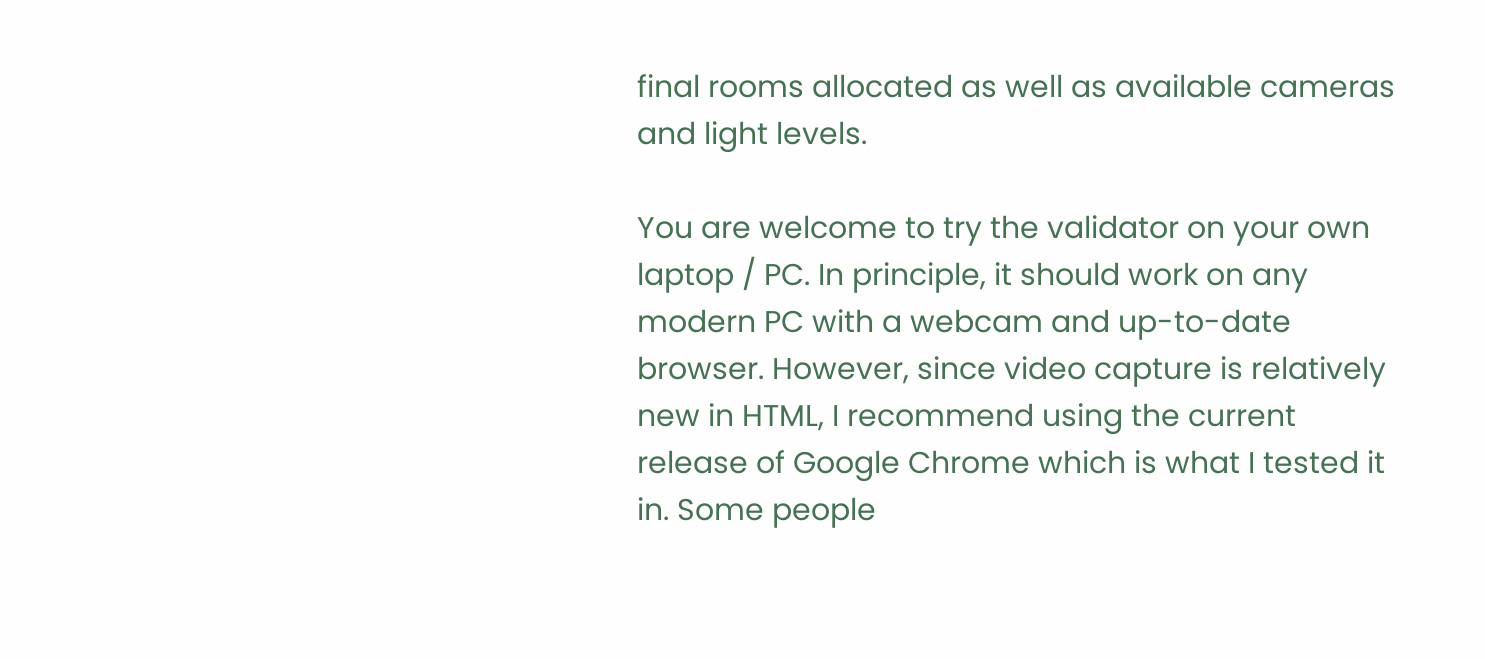final rooms allocated as well as available cameras and light levels.

You are welcome to try the validator on your own laptop / PC. In principle, it should work on any modern PC with a webcam and up-to-date browser. However, since video capture is relatively new in HTML, I recommend using the current release of Google Chrome which is what I tested it in. Some people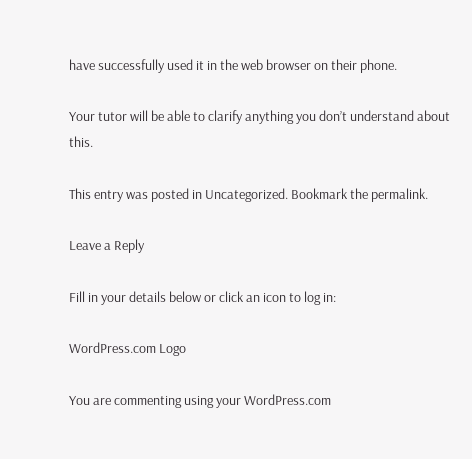have successfully used it in the web browser on their phone.

Your tutor will be able to clarify anything you don’t understand about this.

This entry was posted in Uncategorized. Bookmark the permalink.

Leave a Reply

Fill in your details below or click an icon to log in:

WordPress.com Logo

You are commenting using your WordPress.com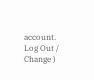account. Log Out /  Change )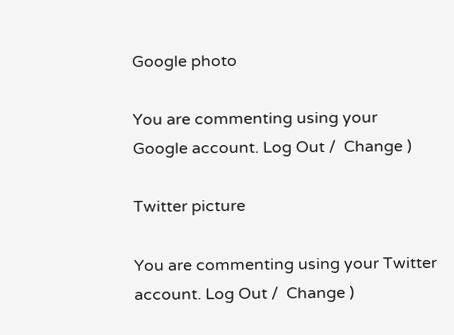Google photo

You are commenting using your Google account. Log Out /  Change )

Twitter picture

You are commenting using your Twitter account. Log Out /  Change )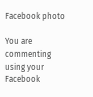Facebook photo

You are commenting using your Facebook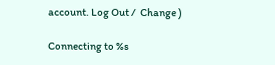account. Log Out /  Change )

Connecting to %s